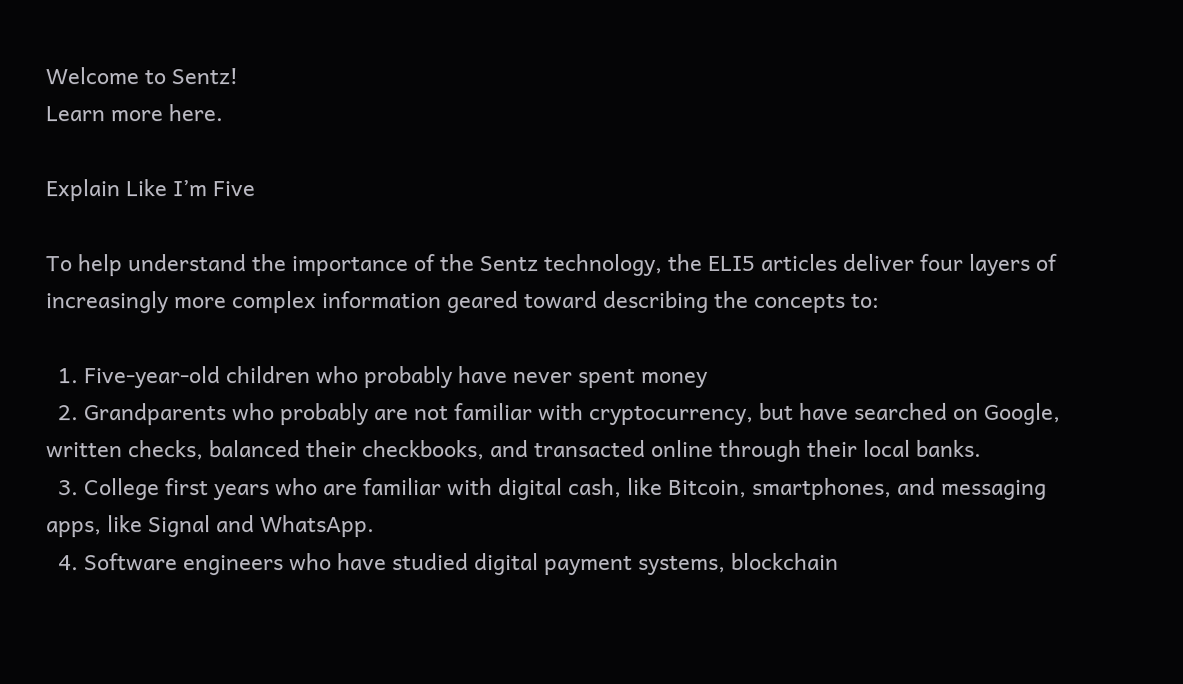Welcome to Sentz!
Learn more here.

Explain Like I’m Five

To help understand the importance of the Sentz technology, the ELI5 articles deliver four layers of increasingly more complex information geared toward describing the concepts to:

  1. Five-year-old children who probably have never spent money
  2. Grandparents who probably are not familiar with cryptocurrency, but have searched on Google, written checks, balanced their checkbooks, and transacted online through their local banks.
  3. College first years who are familiar with digital cash, like Bitcoin, smartphones, and messaging apps, like Signal and WhatsApp.
  4. Software engineers who have studied digital payment systems, blockchain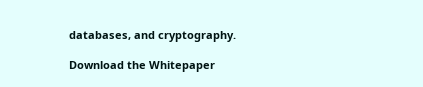databases, and cryptography.

Download the Whitepaper